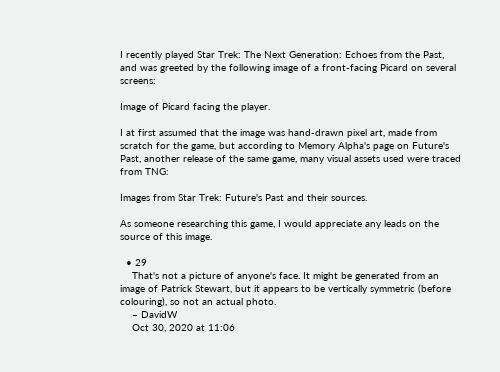I recently played Star Trek: The Next Generation: Echoes from the Past, and was greeted by the following image of a front-facing Picard on several screens:

Image of Picard facing the player.

I at first assumed that the image was hand-drawn pixel art, made from scratch for the game, but according to Memory Alpha's page on Future's Past, another release of the same game, many visual assets used were traced from TNG:

Images from Star Trek: Future's Past and their sources.

As someone researching this game, I would appreciate any leads on the source of this image.

  • 29
    That's not a picture of anyone's face. It might be generated from an image of Patrick Stewart, but it appears to be vertically symmetric (before colouring), so not an actual photo.
    – DavidW
    Oct 30, 2020 at 11:06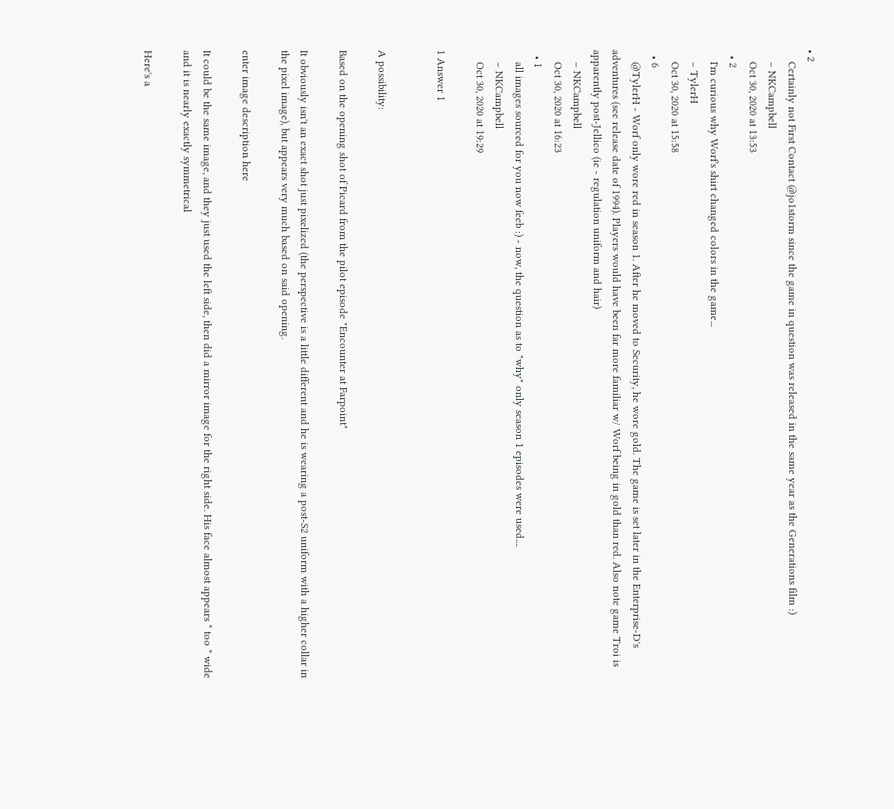• 2
    Certainly not First Contact @jo1storm since the game in question was released in the same year as the Generations film :)
    – NKCampbell
    Oct 30, 2020 at 13:53
  • 2
    I'm curious why Worf's shirt changed colors in the game...
    – TylerH
    Oct 30, 2020 at 15:58
  • 6
    @TylerH - Worf only wore red in season 1. After he moved to Security, he wore gold. The game is set later in the Enterprise-D's adventures (see release date of 1994). Players would have been far more familiar w/ Worf being in gold than red. Also note game Troi is apparently post-Jellico (ie - regulation uniform and hair)
    – NKCampbell
    Oct 30, 2020 at 16:23
  • 1
    all images sourced for you now feeb :) - now, the question as to "why" only season 1 episodes were used....
    – NKCampbell
    Oct 30, 2020 at 19:29

1 Answer 1


A possibility:

Based on the opening shot of Picard from the pilot episode "Encounter at Farpoint"

It obviously isn't an exact shot just pixelized (the perspective is a little different and he is wearing a post-S2 uniform with a higher collar in the pixel image), but appears very much based on said opening.

enter image description here

It could be the same image, and they just used the left side, then did a mirror image for the right side. His face almost appears * too * wide and it is nearly exactly symmetrical

Here's a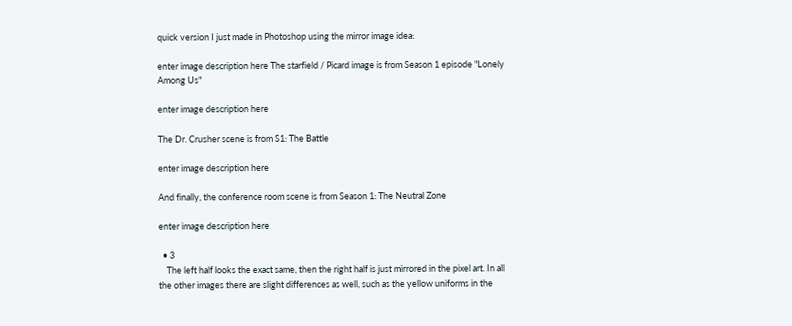quick version I just made in Photoshop using the mirror image idea:

enter image description here The starfield / Picard image is from Season 1 episode "Lonely Among Us"

enter image description here

The Dr. Crusher scene is from S1: The Battle

enter image description here

And finally, the conference room scene is from Season 1: The Neutral Zone

enter image description here

  • 3
    The left half looks the exact same, then the right half is just mirrored in the pixel art. In all the other images there are slight differences as well, such as the yellow uniforms in the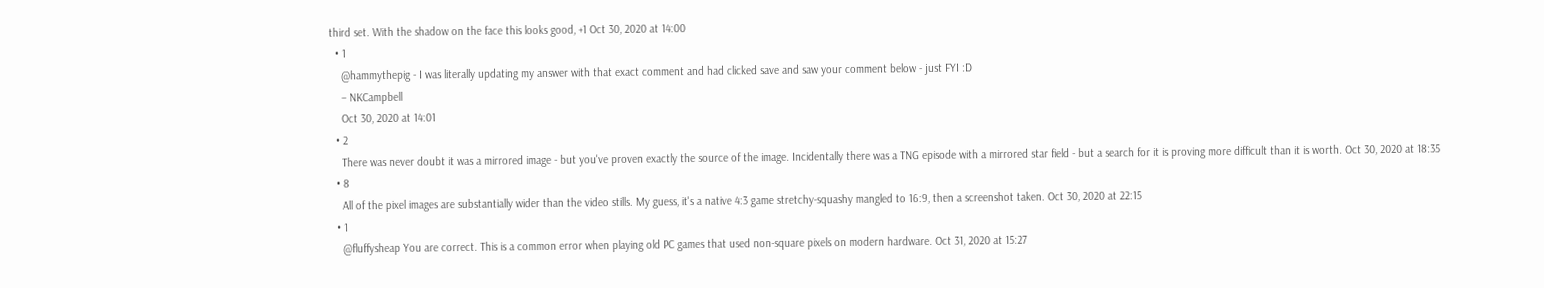third set. With the shadow on the face this looks good, +1 Oct 30, 2020 at 14:00
  • 1
    @hammythepig - I was literally updating my answer with that exact comment and had clicked save and saw your comment below - just FYI :D
    – NKCampbell
    Oct 30, 2020 at 14:01
  • 2
    There was never doubt it was a mirrored image - but you've proven exactly the source of the image. Incidentally there was a TNG episode with a mirrored star field - but a search for it is proving more difficult than it is worth. Oct 30, 2020 at 18:35
  • 8
    All of the pixel images are substantially wider than the video stills. My guess, it's a native 4:3 game stretchy-squashy mangled to 16:9, then a screenshot taken. Oct 30, 2020 at 22:15
  • 1
    @fluffysheap You are correct. This is a common error when playing old PC games that used non-square pixels on modern hardware. Oct 31, 2020 at 15:27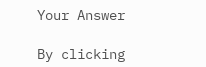Your Answer

By clicking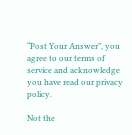“Post Your Answer”, you agree to our terms of service and acknowledge you have read our privacy policy.

Not the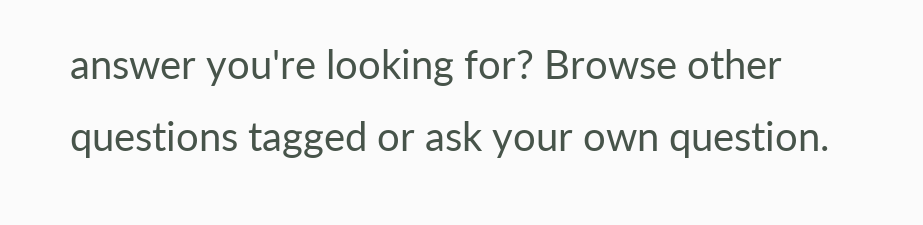answer you're looking for? Browse other questions tagged or ask your own question.